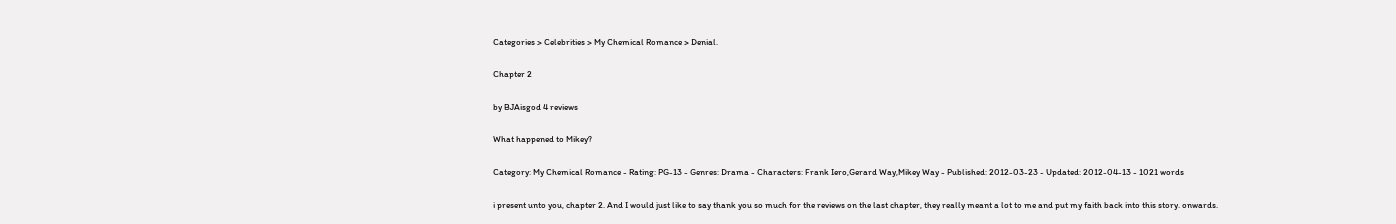Categories > Celebrities > My Chemical Romance > Denial.

Chapter 2

by BJAisgod 4 reviews

What happened to Mikey?

Category: My Chemical Romance - Rating: PG-13 - Genres: Drama - Characters: Frank Iero,Gerard Way,Mikey Way - Published: 2012-03-23 - Updated: 2012-04-13 - 1021 words

i present unto you, chapter 2. And I would just like to say thank you so much for the reviews on the last chapter, they really meant a lot to me and put my faith back into this story. onwards.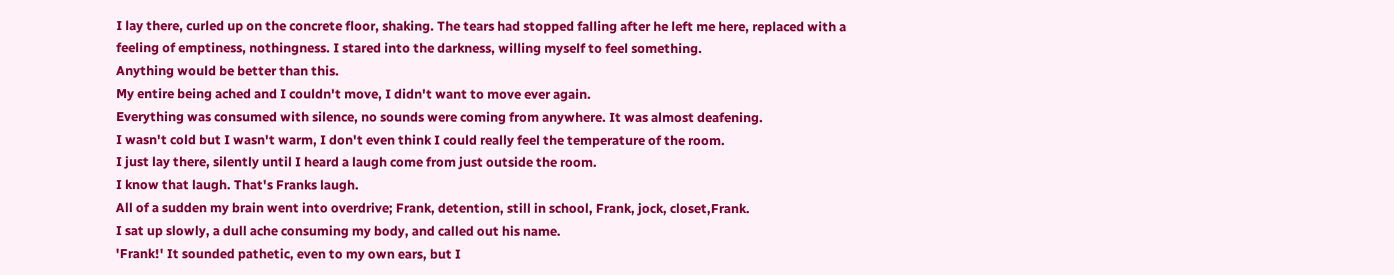I lay there, curled up on the concrete floor, shaking. The tears had stopped falling after he left me here, replaced with a feeling of emptiness, nothingness. I stared into the darkness, willing myself to feel something.
Anything would be better than this.
My entire being ached and I couldn't move, I didn't want to move ever again.
Everything was consumed with silence, no sounds were coming from anywhere. It was almost deafening.
I wasn't cold but I wasn't warm, I don't even think I could really feel the temperature of the room.
I just lay there, silently until I heard a laugh come from just outside the room.
I know that laugh. That's Franks laugh.
All of a sudden my brain went into overdrive; Frank, detention, still in school, Frank, jock, closet,Frank.
I sat up slowly, a dull ache consuming my body, and called out his name.
'Frank!' It sounded pathetic, even to my own ears, but I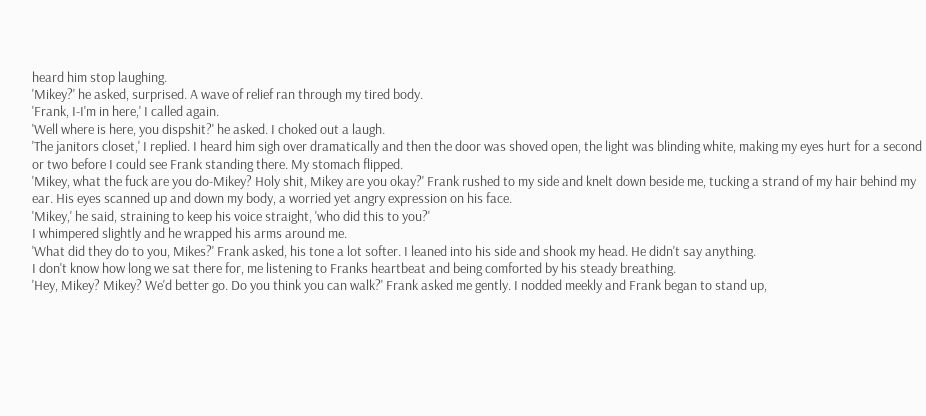heard him stop laughing.
'Mikey?' he asked, surprised. A wave of relief ran through my tired body.
'Frank, I-I'm in here,' I called again.
'Well where is here, you dispshit?' he asked. I choked out a laugh.
'The janitors closet,' I replied. I heard him sigh over dramatically and then the door was shoved open, the light was blinding white, making my eyes hurt for a second or two before I could see Frank standing there. My stomach flipped.
'Mikey, what the fuck are you do-Mikey? Holy shit, Mikey are you okay?' Frank rushed to my side and knelt down beside me, tucking a strand of my hair behind my ear. His eyes scanned up and down my body, a worried yet angry expression on his face.
'Mikey,' he said, straining to keep his voice straight, 'who did this to you?'
I whimpered slightly and he wrapped his arms around me.
'What did they do to you, Mikes?' Frank asked, his tone a lot softer. I leaned into his side and shook my head. He didn't say anything.
I don't know how long we sat there for, me listening to Franks heartbeat and being comforted by his steady breathing.
'Hey, Mikey? Mikey? We'd better go. Do you think you can walk?' Frank asked me gently. I nodded meekly and Frank began to stand up,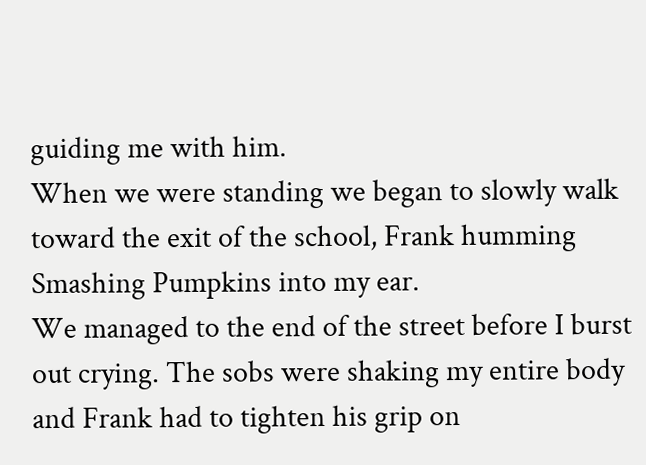guiding me with him.
When we were standing we began to slowly walk toward the exit of the school, Frank humming Smashing Pumpkins into my ear.
We managed to the end of the street before I burst out crying. The sobs were shaking my entire body and Frank had to tighten his grip on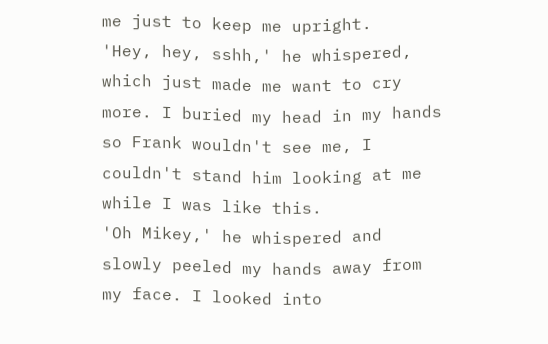me just to keep me upright.
'Hey, hey, sshh,' he whispered, which just made me want to cry more. I buried my head in my hands so Frank wouldn't see me, I couldn't stand him looking at me while I was like this.
'Oh Mikey,' he whispered and slowly peeled my hands away from my face. I looked into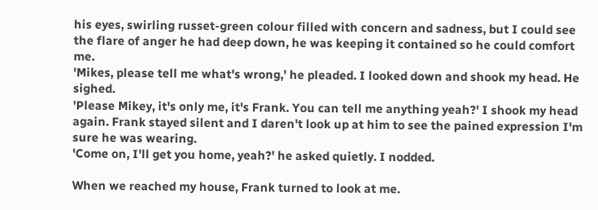his eyes, swirling russet-green colour filled with concern and sadness, but I could see the flare of anger he had deep down, he was keeping it contained so he could comfort me.
'Mikes, please tell me what's wrong,' he pleaded. I looked down and shook my head. He sighed.
'Please Mikey, it's only me, it's Frank. You can tell me anything yeah?' I shook my head again. Frank stayed silent and I daren't look up at him to see the pained expression I'm sure he was wearing.
'Come on, I'll get you home, yeah?' he asked quietly. I nodded.

When we reached my house, Frank turned to look at me.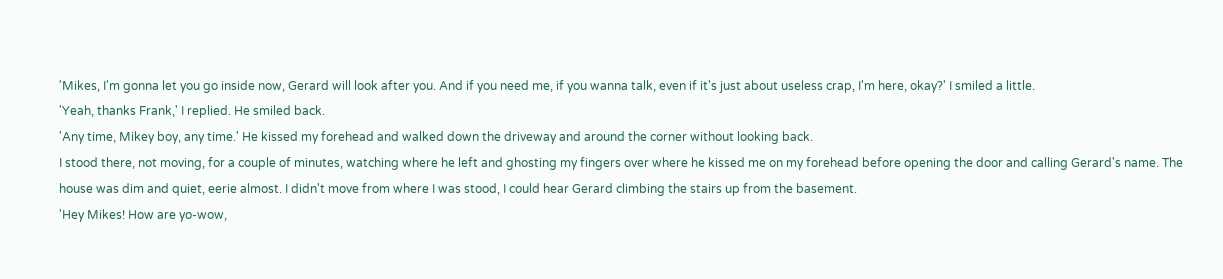'Mikes, I'm gonna let you go inside now, Gerard will look after you. And if you need me, if you wanna talk, even if it's just about useless crap, I'm here, okay?' I smiled a little.
'Yeah, thanks Frank,' I replied. He smiled back.
'Any time, Mikey boy, any time.' He kissed my forehead and walked down the driveway and around the corner without looking back.
I stood there, not moving, for a couple of minutes, watching where he left and ghosting my fingers over where he kissed me on my forehead before opening the door and calling Gerard's name. The house was dim and quiet, eerie almost. I didn't move from where I was stood, I could hear Gerard climbing the stairs up from the basement.
'Hey Mikes! How are yo-wow,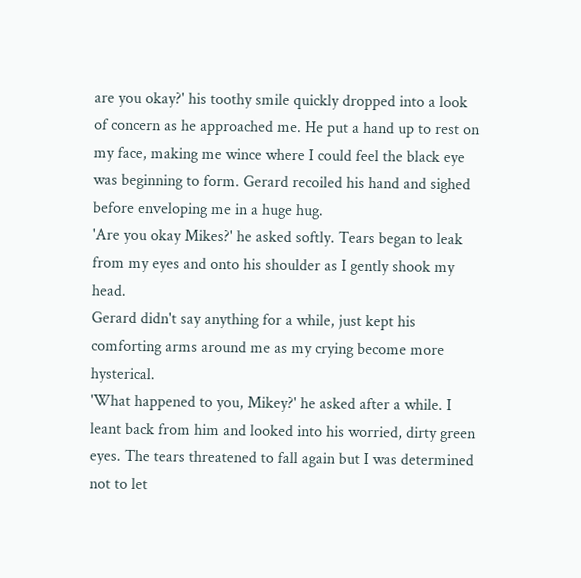are you okay?' his toothy smile quickly dropped into a look of concern as he approached me. He put a hand up to rest on my face, making me wince where I could feel the black eye was beginning to form. Gerard recoiled his hand and sighed before enveloping me in a huge hug.
'Are you okay Mikes?' he asked softly. Tears began to leak from my eyes and onto his shoulder as I gently shook my head.
Gerard didn't say anything for a while, just kept his comforting arms around me as my crying become more hysterical.
'What happened to you, Mikey?' he asked after a while. I leant back from him and looked into his worried, dirty green eyes. The tears threatened to fall again but I was determined not to let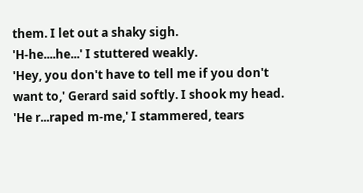them. I let out a shaky sigh.
'H-he....he...' I stuttered weakly.
'Hey, you don't have to tell me if you don't want to,' Gerard said softly. I shook my head.
'He r...raped m-me,' I stammered, tears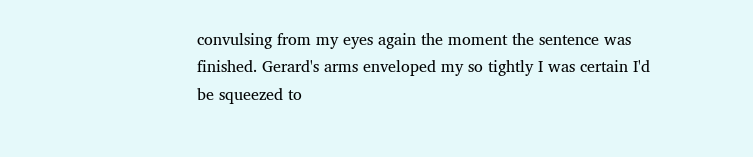convulsing from my eyes again the moment the sentence was finished. Gerard's arms enveloped my so tightly I was certain I'd be squeezed to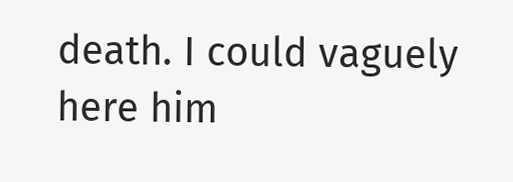death. I could vaguely here him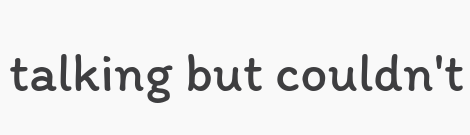talking but couldn't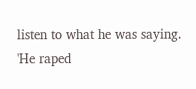listen to what he was saying.
'He raped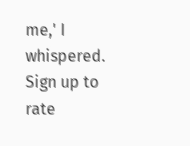me,' I whispered.
Sign up to rate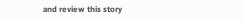and review this story